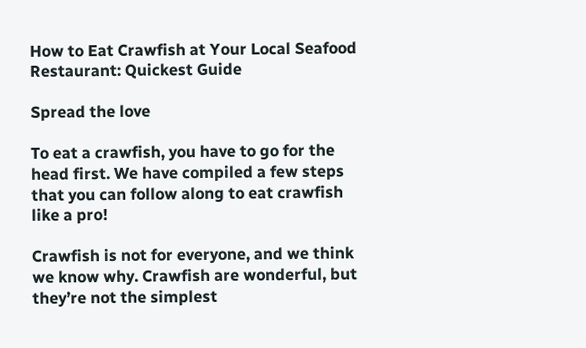How to Eat Crawfish at Your Local Seafood Restaurant: Quickest Guide

Spread the love

To eat a crawfish, you have to go for the head first. We have compiled a few steps that you can follow along to eat crawfish like a pro!

Crawfish is not for everyone, and we think we know why. Crawfish are wonderful, but they’re not the simplest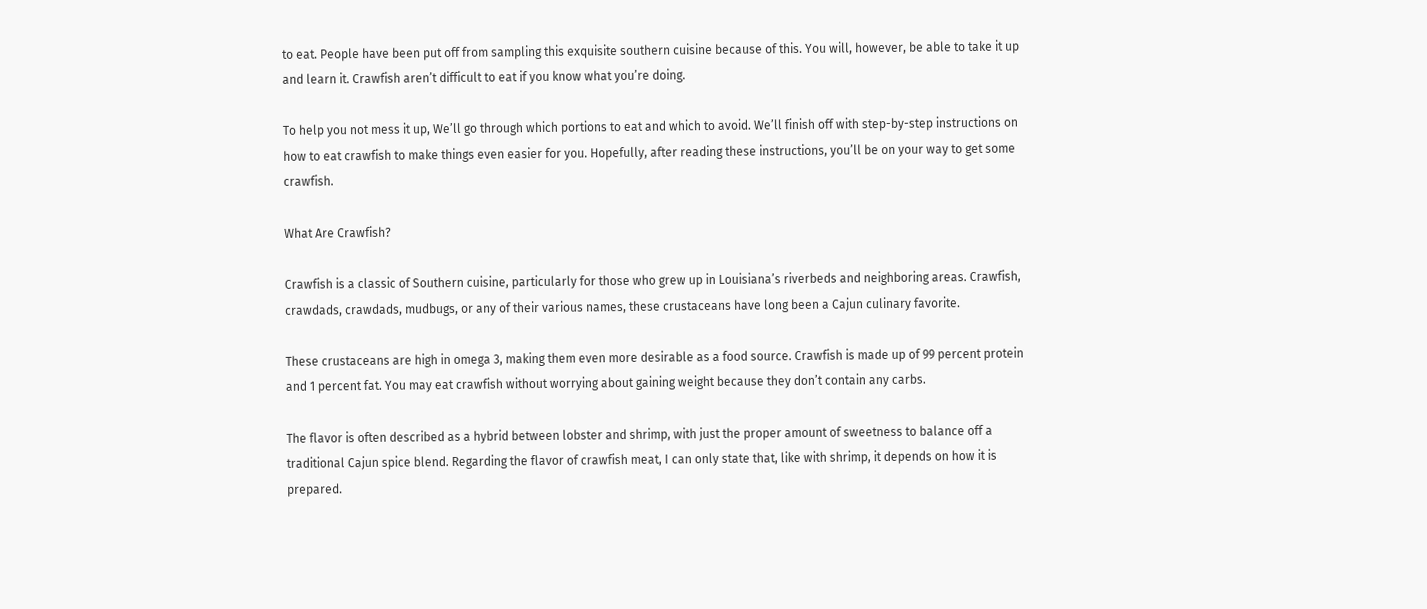to eat. People have been put off from sampling this exquisite southern cuisine because of this. You will, however, be able to take it up and learn it. Crawfish aren’t difficult to eat if you know what you’re doing.

To help you not mess it up, We’ll go through which portions to eat and which to avoid. We’ll finish off with step-by-step instructions on how to eat crawfish to make things even easier for you. Hopefully, after reading these instructions, you’ll be on your way to get some crawfish.

What Are Crawfish?

Crawfish is a classic of Southern cuisine, particularly for those who grew up in Louisiana’s riverbeds and neighboring areas. Crawfish, crawdads, crawdads, mudbugs, or any of their various names, these crustaceans have long been a Cajun culinary favorite.

These crustaceans are high in omega 3, making them even more desirable as a food source. Crawfish is made up of 99 percent protein and 1 percent fat. You may eat crawfish without worrying about gaining weight because they don’t contain any carbs.

The flavor is often described as a hybrid between lobster and shrimp, with just the proper amount of sweetness to balance off a traditional Cajun spice blend. Regarding the flavor of crawfish meat, I can only state that, like with shrimp, it depends on how it is prepared.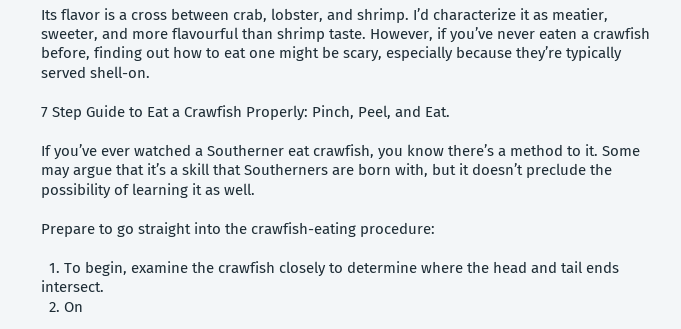Its flavor is a cross between crab, lobster, and shrimp. I’d characterize it as meatier, sweeter, and more flavourful than shrimp taste. However, if you’ve never eaten a crawfish before, finding out how to eat one might be scary, especially because they’re typically served shell-on.

7 Step Guide to Eat a Crawfish Properly: Pinch, Peel, and Eat.

If you’ve ever watched a Southerner eat crawfish, you know there’s a method to it. Some may argue that it’s a skill that Southerners are born with, but it doesn’t preclude the possibility of learning it as well.

Prepare to go straight into the crawfish-eating procedure:

  1. To begin, examine the crawfish closely to determine where the head and tail ends intersect.
  2. On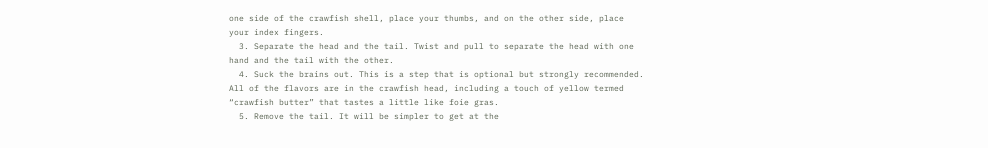one side of the crawfish shell, place your thumbs, and on the other side, place your index fingers.
  3. Separate the head and the tail. Twist and pull to separate the head with one hand and the tail with the other.
  4. Suck the brains out. This is a step that is optional but strongly recommended. All of the flavors are in the crawfish head, including a touch of yellow termed “crawfish butter” that tastes a little like foie gras.
  5. Remove the tail. It will be simpler to get at the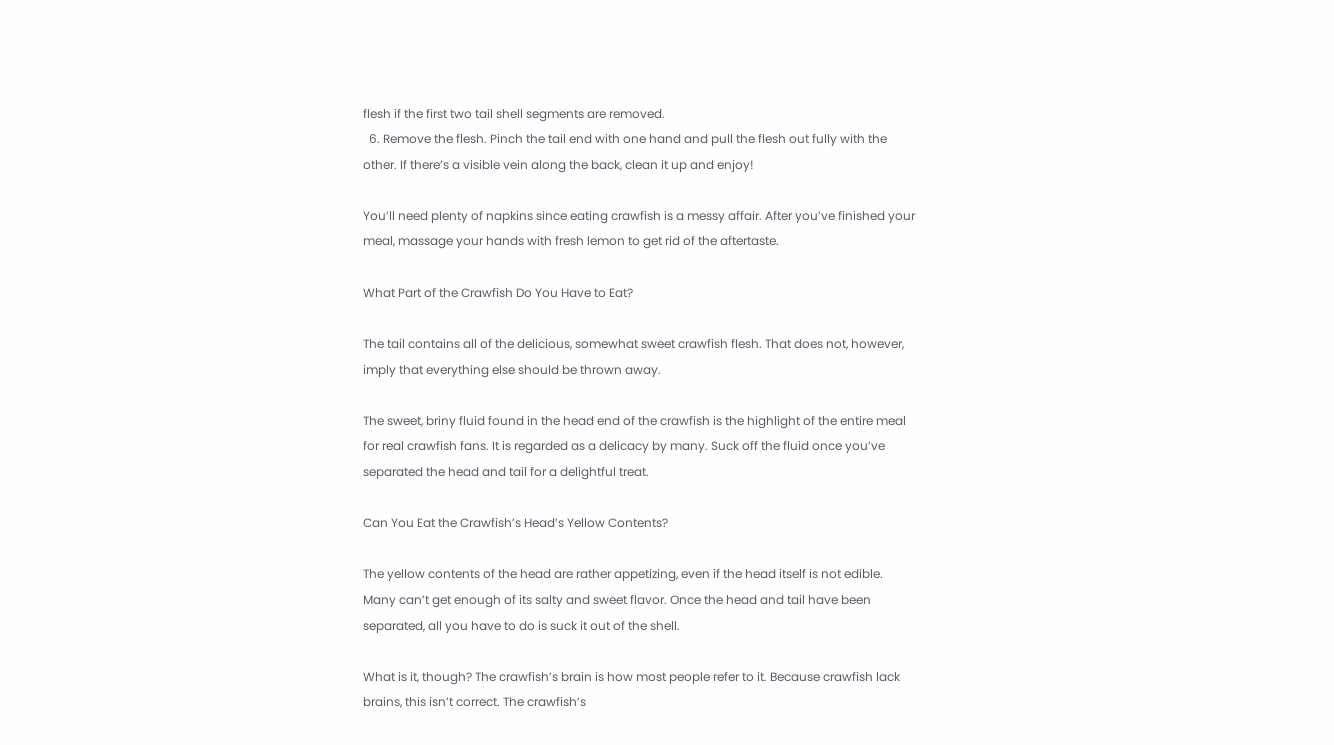flesh if the first two tail shell segments are removed.
  6. Remove the flesh. Pinch the tail end with one hand and pull the flesh out fully with the other. If there’s a visible vein along the back, clean it up and enjoy!

You’ll need plenty of napkins since eating crawfish is a messy affair. After you’ve finished your meal, massage your hands with fresh lemon to get rid of the aftertaste.

What Part of the Crawfish Do You Have to Eat?

The tail contains all of the delicious, somewhat sweet crawfish flesh. That does not, however, imply that everything else should be thrown away.

The sweet, briny fluid found in the head end of the crawfish is the highlight of the entire meal for real crawfish fans. It is regarded as a delicacy by many. Suck off the fluid once you’ve separated the head and tail for a delightful treat.

Can You Eat the Crawfish’s Head’s Yellow Contents?

The yellow contents of the head are rather appetizing, even if the head itself is not edible. Many can’t get enough of its salty and sweet flavor. Once the head and tail have been separated, all you have to do is suck it out of the shell.

What is it, though? The crawfish’s brain is how most people refer to it. Because crawfish lack brains, this isn’t correct. The crawfish’s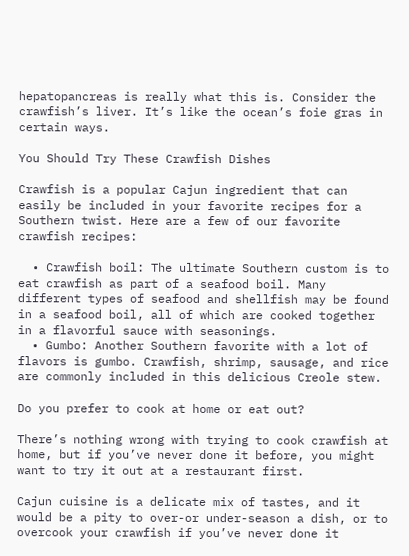hepatopancreas is really what this is. Consider the crawfish’s liver. It’s like the ocean’s foie gras in certain ways.

You Should Try These Crawfish Dishes

Crawfish is a popular Cajun ingredient that can easily be included in your favorite recipes for a Southern twist. Here are a few of our favorite crawfish recipes:

  • Crawfish boil: The ultimate Southern custom is to eat crawfish as part of a seafood boil. Many different types of seafood and shellfish may be found in a seafood boil, all of which are cooked together in a flavorful sauce with seasonings.
  • Gumbo: Another Southern favorite with a lot of flavors is gumbo. Crawfish, shrimp, sausage, and rice are commonly included in this delicious Creole stew.

Do you prefer to cook at home or eat out?

There’s nothing wrong with trying to cook crawfish at home, but if you’ve never done it before, you might want to try it out at a restaurant first.

Cajun cuisine is a delicate mix of tastes, and it would be a pity to over-or under-season a dish, or to overcook your crawfish if you’ve never done it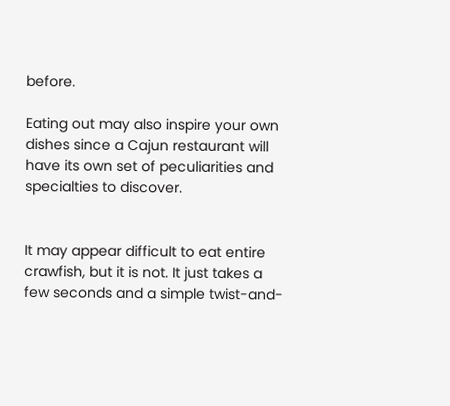before.

Eating out may also inspire your own dishes since a Cajun restaurant will have its own set of peculiarities and specialties to discover.


It may appear difficult to eat entire crawfish, but it is not. It just takes a few seconds and a simple twist-and-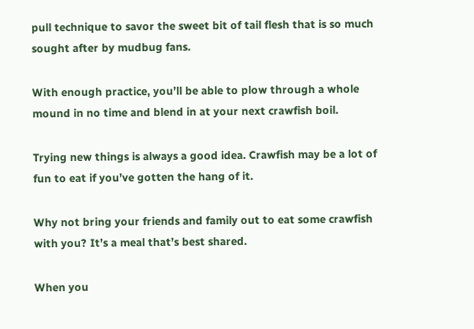pull technique to savor the sweet bit of tail flesh that is so much sought after by mudbug fans.

With enough practice, you’ll be able to plow through a whole mound in no time and blend in at your next crawfish boil.

Trying new things is always a good idea. Crawfish may be a lot of fun to eat if you’ve gotten the hang of it.

Why not bring your friends and family out to eat some crawfish with you? It’s a meal that’s best shared.

When you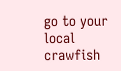go to your local crawfish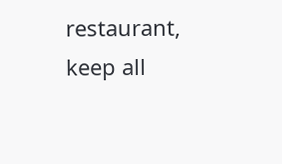restaurant, keep all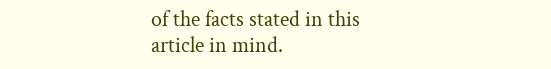of the facts stated in this article in mind.